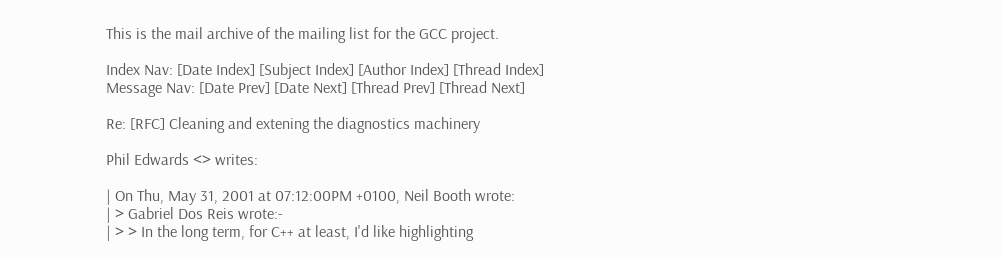This is the mail archive of the mailing list for the GCC project.

Index Nav: [Date Index] [Subject Index] [Author Index] [Thread Index]
Message Nav: [Date Prev] [Date Next] [Thread Prev] [Thread Next]

Re: [RFC] Cleaning and extening the diagnostics machinery

Phil Edwards <> writes:

| On Thu, May 31, 2001 at 07:12:00PM +0100, Neil Booth wrote:
| > Gabriel Dos Reis wrote:-
| > > In the long term, for C++ at least, I'd like highlighting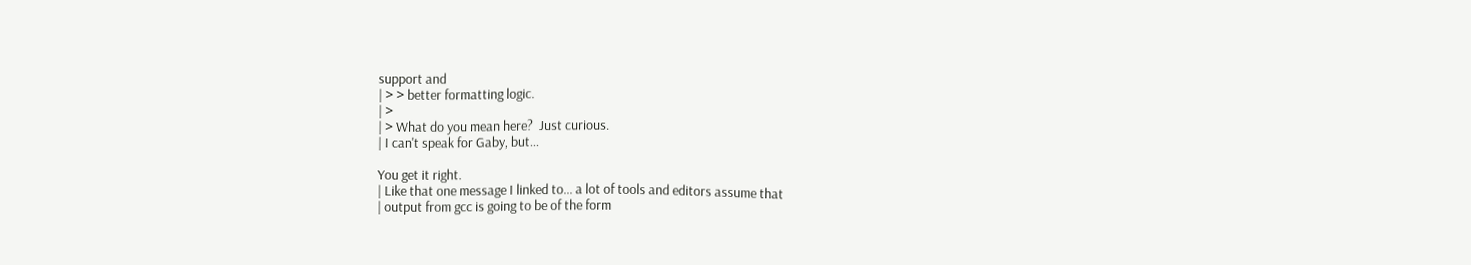support and
| > > better formatting logic.
| >
| > What do you mean here?  Just curious.
| I can't speak for Gaby, but...

You get it right.
| Like that one message I linked to... a lot of tools and editors assume that
| output from gcc is going to be of the form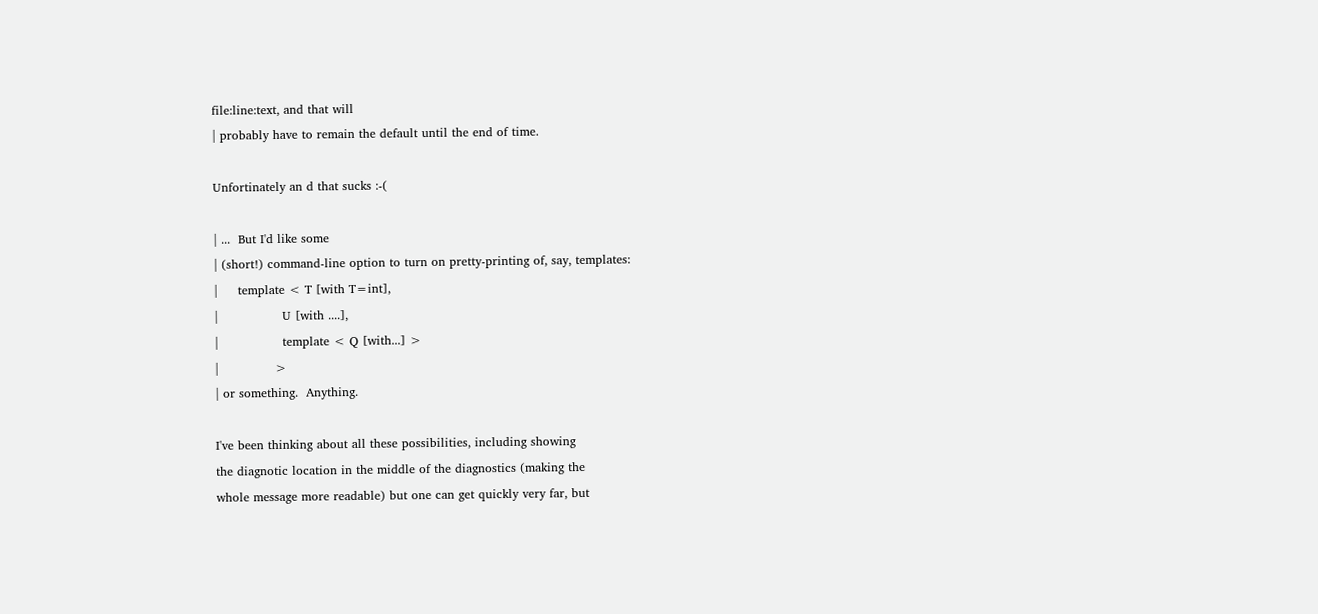file:line:text, and that will
| probably have to remain the default until the end of time.

Unfortinately an d that sucks :-(

| ...  But I'd like some
| (short!) command-line option to turn on pretty-printing of, say, templates:
|     template < T [with T=int],
|                U [with ....],
|                template < Q [with...] >
|              >
| or something.  Anything.

I've been thinking about all these possibilities, including showing
the diagnotic location in the middle of the diagnostics (making the
whole message more readable) but one can get quickly very far, but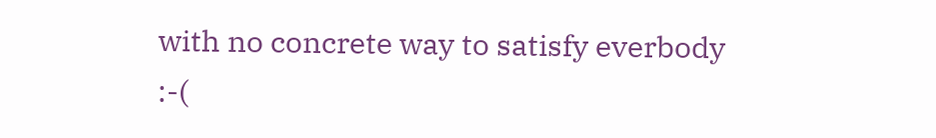with no concrete way to satisfy everbody :-(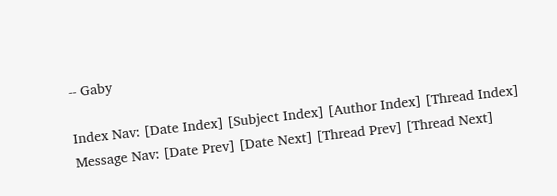-- Gaby

Index Nav: [Date Index] [Subject Index] [Author Index] [Thread Index]
Message Nav: [Date Prev] [Date Next] [Thread Prev] [Thread Next]